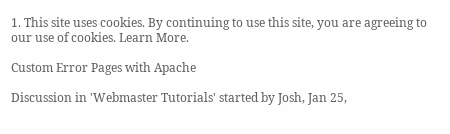1. This site uses cookies. By continuing to use this site, you are agreeing to our use of cookies. Learn More.

Custom Error Pages with Apache

Discussion in 'Webmaster Tutorials' started by Josh, Jan 25,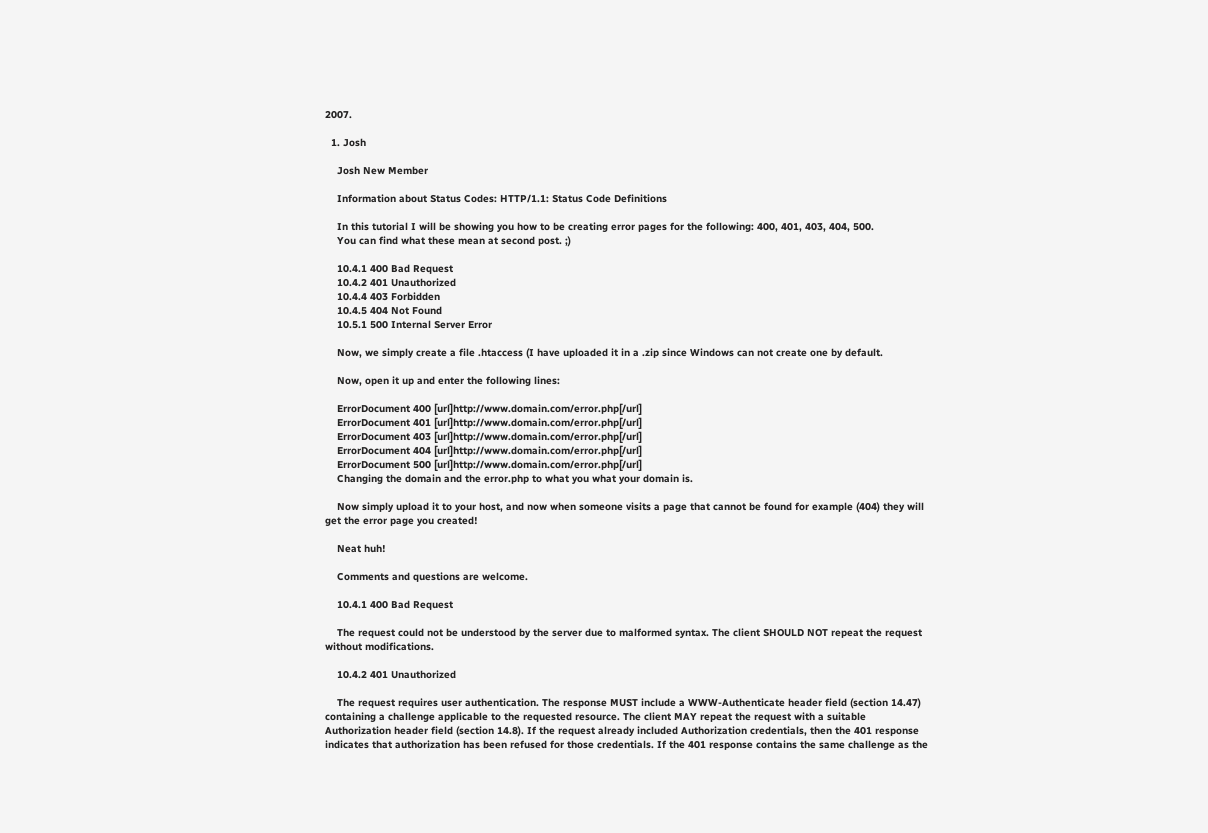2007.

  1. Josh

    Josh New Member

    Information about Status Codes: HTTP/1.1: Status Code Definitions

    In this tutorial I will be showing you how to be creating error pages for the following: 400, 401, 403, 404, 500.
    You can find what these mean at second post. ;)

    10.4.1 400 Bad Request
    10.4.2 401 Unauthorized
    10.4.4 403 Forbidden
    10.4.5 404 Not Found
    10.5.1 500 Internal Server Error

    Now, we simply create a file .htaccess (I have uploaded it in a .zip since Windows can not create one by default.

    Now, open it up and enter the following lines:

    ErrorDocument 400 [url]http://www.domain.com/error.php[/url]
    ErrorDocument 401 [url]http://www.domain.com/error.php[/url]
    ErrorDocument 403 [url]http://www.domain.com/error.php[/url]
    ErrorDocument 404 [url]http://www.domain.com/error.php[/url]
    ErrorDocument 500 [url]http://www.domain.com/error.php[/url]
    Changing the domain and the error.php to what you what your domain is.

    Now simply upload it to your host, and now when someone visits a page that cannot be found for example (404) they will get the error page you created!

    Neat huh!

    Comments and questions are welcome.

    10.4.1 400 Bad Request

    The request could not be understood by the server due to malformed syntax. The client SHOULD NOT repeat the request without modifications.

    10.4.2 401 Unauthorized

    The request requires user authentication. The response MUST include a WWW-Authenticate header field (section 14.47) containing a challenge applicable to the requested resource. The client MAY repeat the request with a suitable Authorization header field (section 14.8). If the request already included Authorization credentials, then the 401 response indicates that authorization has been refused for those credentials. If the 401 response contains the same challenge as the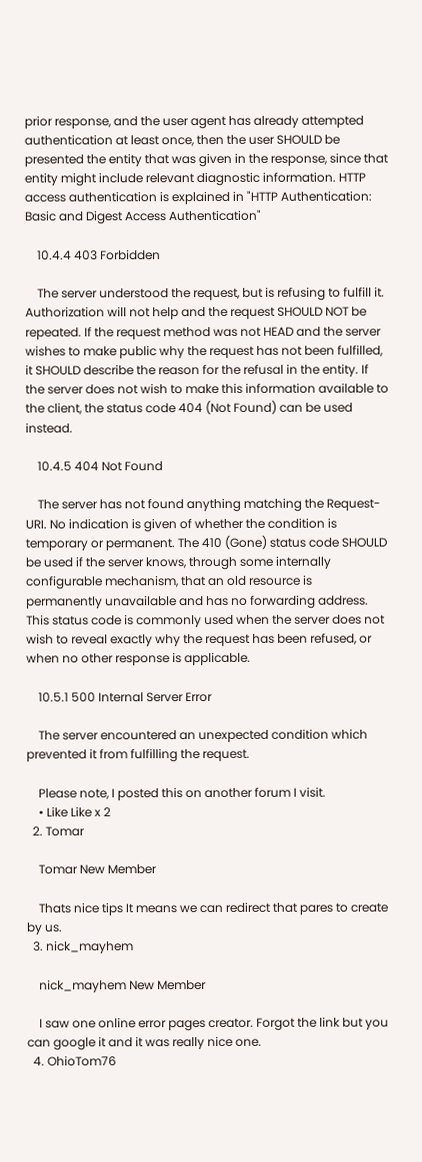prior response, and the user agent has already attempted authentication at least once, then the user SHOULD be presented the entity that was given in the response, since that entity might include relevant diagnostic information. HTTP access authentication is explained in "HTTP Authentication: Basic and Digest Access Authentication"

    10.4.4 403 Forbidden

    The server understood the request, but is refusing to fulfill it. Authorization will not help and the request SHOULD NOT be repeated. If the request method was not HEAD and the server wishes to make public why the request has not been fulfilled, it SHOULD describe the reason for the refusal in the entity. If the server does not wish to make this information available to the client, the status code 404 (Not Found) can be used instead.

    10.4.5 404 Not Found

    The server has not found anything matching the Request-URI. No indication is given of whether the condition is temporary or permanent. The 410 (Gone) status code SHOULD be used if the server knows, through some internally configurable mechanism, that an old resource is permanently unavailable and has no forwarding address. This status code is commonly used when the server does not wish to reveal exactly why the request has been refused, or when no other response is applicable.

    10.5.1 500 Internal Server Error

    The server encountered an unexpected condition which prevented it from fulfilling the request.

    Please note, I posted this on another forum I visit.
    • Like Like x 2
  2. Tomar

    Tomar New Member

    Thats nice tips It means we can redirect that pares to create by us.
  3. nick_mayhem

    nick_mayhem New Member

    I saw one online error pages creator. Forgot the link but you can google it and it was really nice one.
  4. OhioTom76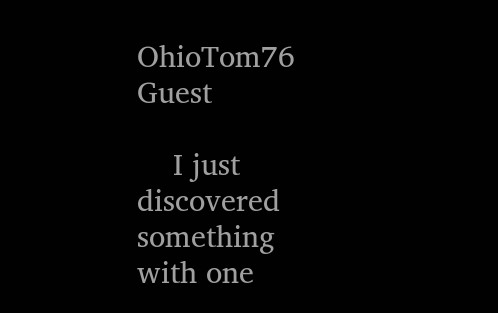OhioTom76 Guest

    I just discovered something with one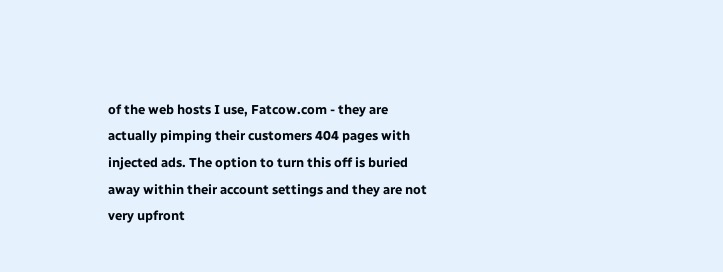of the web hosts I use, Fatcow.com - they are actually pimping their customers 404 pages with injected ads. The option to turn this off is buried away within their account settings and they are not very upfront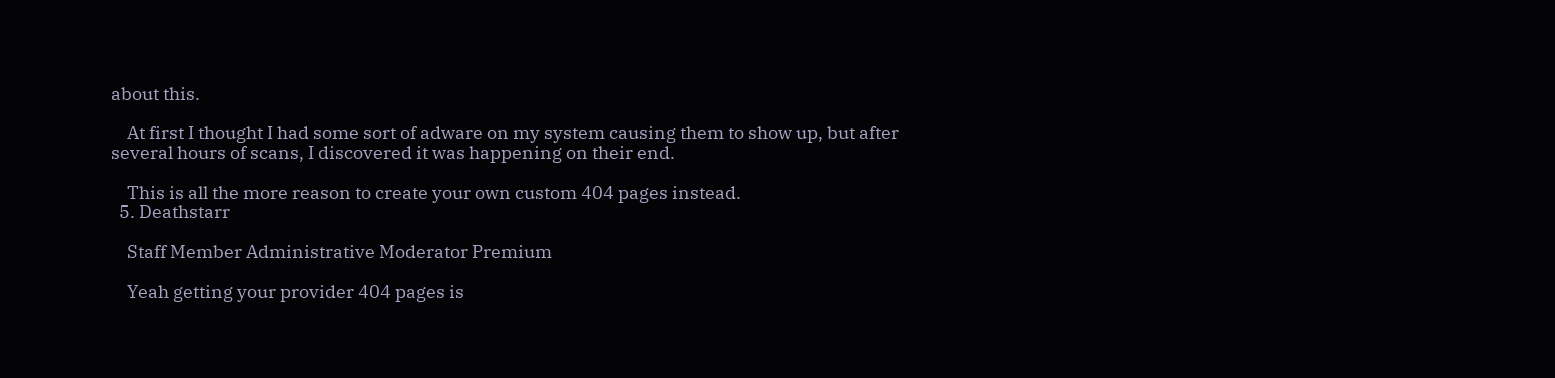about this.

    At first I thought I had some sort of adware on my system causing them to show up, but after several hours of scans, I discovered it was happening on their end.

    This is all the more reason to create your own custom 404 pages instead.
  5. Deathstarr

    Staff Member Administrative Moderator Premium

    Yeah getting your provider 404 pages is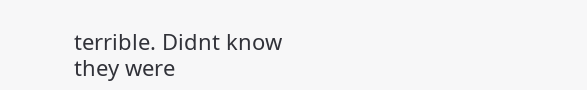terrible. Didnt know they were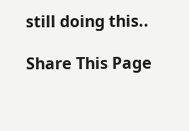still doing this..

Share This Page